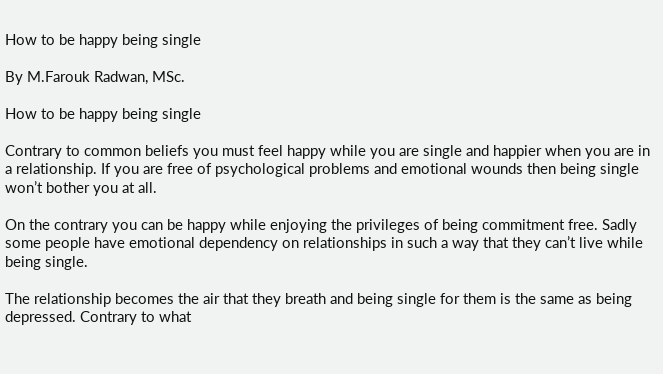How to be happy being single

By M.Farouk Radwan, MSc.

How to be happy being single

Contrary to common beliefs you must feel happy while you are single and happier when you are in a relationship. If you are free of psychological problems and emotional wounds then being single won’t bother you at all.

On the contrary you can be happy while enjoying the privileges of being commitment free. Sadly some people have emotional dependency on relationships in such a way that they can’t live while being single.

The relationship becomes the air that they breath and being single for them is the same as being depressed. Contrary to what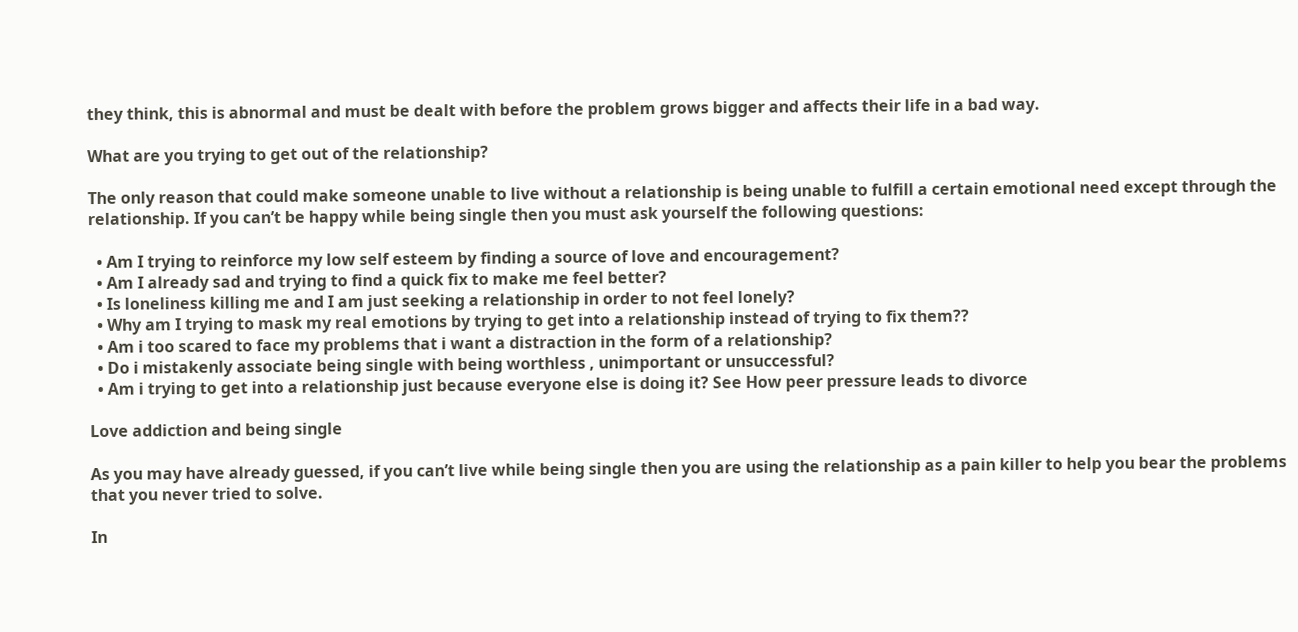they think, this is abnormal and must be dealt with before the problem grows bigger and affects their life in a bad way.

What are you trying to get out of the relationship?

The only reason that could make someone unable to live without a relationship is being unable to fulfill a certain emotional need except through the relationship. If you can’t be happy while being single then you must ask yourself the following questions:

  • Am I trying to reinforce my low self esteem by finding a source of love and encouragement?
  • Am I already sad and trying to find a quick fix to make me feel better?
  • Is loneliness killing me and I am just seeking a relationship in order to not feel lonely?
  • Why am I trying to mask my real emotions by trying to get into a relationship instead of trying to fix them??
  • Am i too scared to face my problems that i want a distraction in the form of a relationship?
  • Do i mistakenly associate being single with being worthless , unimportant or unsuccessful?
  • Am i trying to get into a relationship just because everyone else is doing it? See How peer pressure leads to divorce

Love addiction and being single

As you may have already guessed, if you can’t live while being single then you are using the relationship as a pain killer to help you bear the problems that you never tried to solve.

In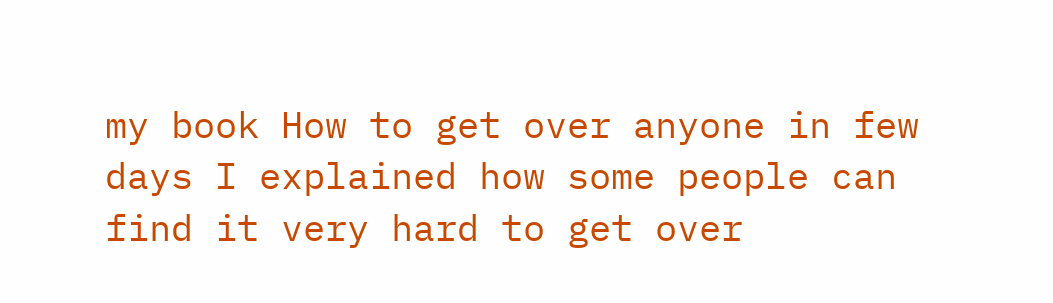my book How to get over anyone in few days I explained how some people can find it very hard to get over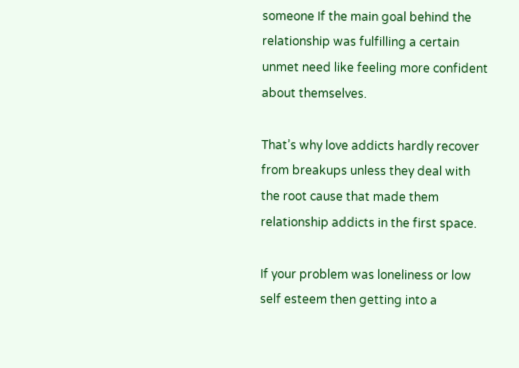someone If the main goal behind the relationship was fulfilling a certain unmet need like feeling more confident about themselves.

That’s why love addicts hardly recover from breakups unless they deal with the root cause that made them relationship addicts in the first space.

If your problem was loneliness or low self esteem then getting into a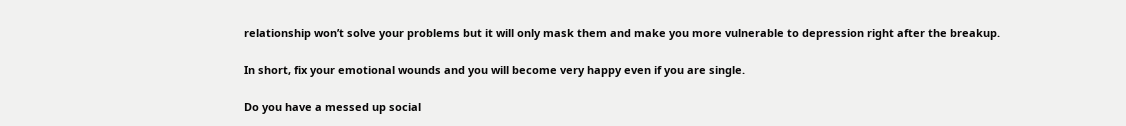relationship won’t solve your problems but it will only mask them and make you more vulnerable to depression right after the breakup.

In short, fix your emotional wounds and you will become very happy even if you are single.

Do you have a messed up social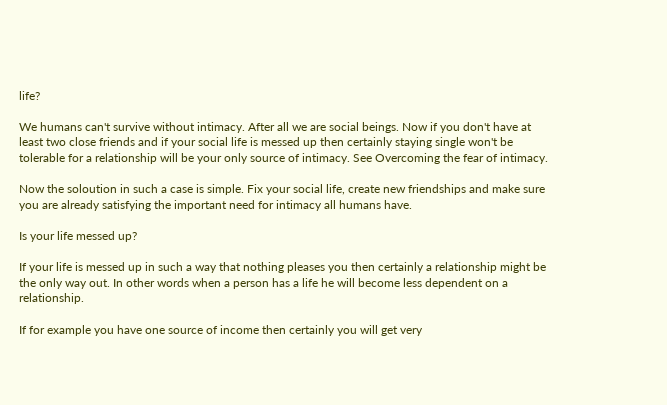life?

We humans can't survive without intimacy. After all we are social beings. Now if you don't have at least two close friends and if your social life is messed up then certainly staying single won't be tolerable for a relationship will be your only source of intimacy. See Overcoming the fear of intimacy.

Now the soloution in such a case is simple. Fix your social life, create new friendships and make sure you are already satisfying the important need for intimacy all humans have.

Is your life messed up?

If your life is messed up in such a way that nothing pleases you then certainly a relationship might be the only way out. In other words when a person has a life he will become less dependent on a relationship.

If for example you have one source of income then certainly you will get very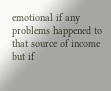emotional if any problems happened to that source of income but if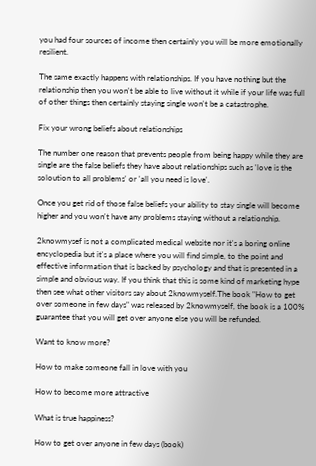you had four sources of income then certainly you will be more emotionally resilient.

The same exactly happens with relationships. If you have nothing but the relationship then you won't be able to live without it while if your life was full of other things then certainly staying single won't be a catastrophe.

Fix your wrong beliefs about relationships

The number one reason that prevents people from being happy while they are single are the false beliefs they have about relationships such as 'love is the soloution to all problems' or 'all you need is love'.

Once you get rid of those false beliefs your ability to stay single will become higher and you won't have any problems staying without a relationship.

2knowmysef is not a complicated medical website nor it's a boring online encyclopedia but it's a place where you will find simple, to the point and effective information that is backed by psychology and that is presented in a simple and obvious way. If you think that this is some kind of marketing hype then see what other visitors say about 2knowmyself.The book "How to get over someone in few days" was released by 2knowmyself, the book is a 100% guarantee that you will get over anyone else you will be refunded.

Want to know more?

How to make someone fall in love with you

How to become more attractive

What is true happiness?

How to get over anyone in few days (book)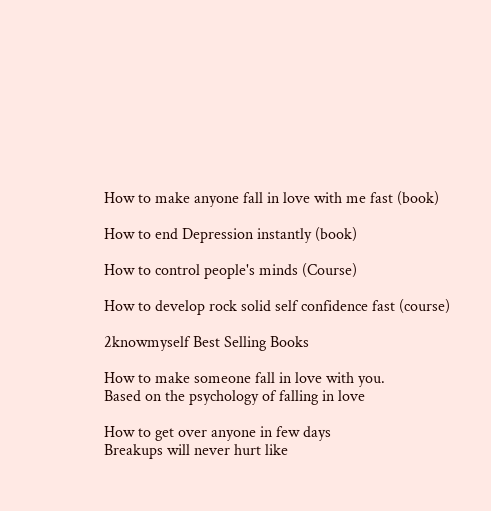How to make anyone fall in love with me fast (book)

How to end Depression instantly (book)

How to control people's minds (Course)

How to develop rock solid self confidence fast (course)

2knowmyself Best Selling Books

How to make someone fall in love with you.
Based on the psychology of falling in love

How to get over anyone in few days
Breakups will never hurt like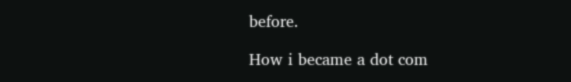before.

How i became a dot com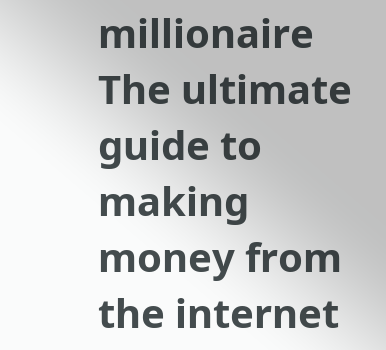millionaire
The ultimate guide to making money from the internet